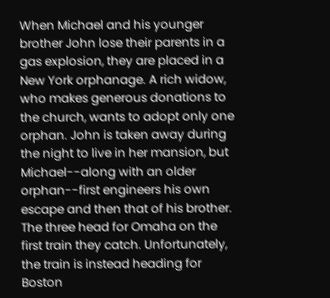When Michael and his younger brother John lose their parents in a gas explosion, they are placed in a New York orphanage. A rich widow, who makes generous donations to the church, wants to adopt only one orphan. John is taken away during the night to live in her mansion, but Michael--along with an older orphan--first engineers his own escape and then that of his brother. The three head for Omaha on the first train they catch. Unfortunately, the train is instead heading for Boston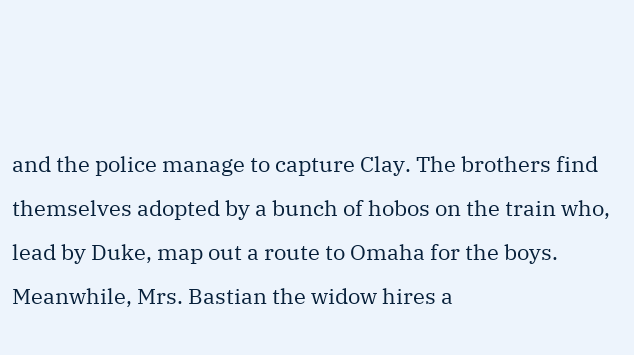and the police manage to capture Clay. The brothers find themselves adopted by a bunch of hobos on the train who, lead by Duke, map out a route to Omaha for the boys. Meanwhile, Mrs. Bastian the widow hires a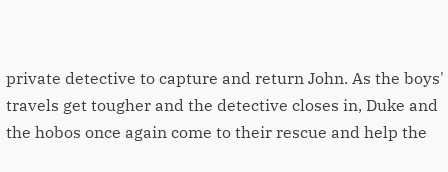private detective to capture and return John. As the boys' travels get tougher and the detective closes in, Duke and the hobos once again come to their rescue and help the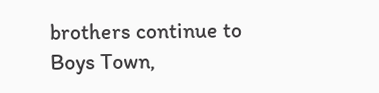brothers continue to Boys Town,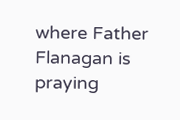where Father Flanagan is praying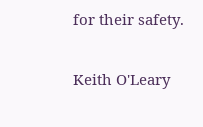for their safety.


Keith O'Leary